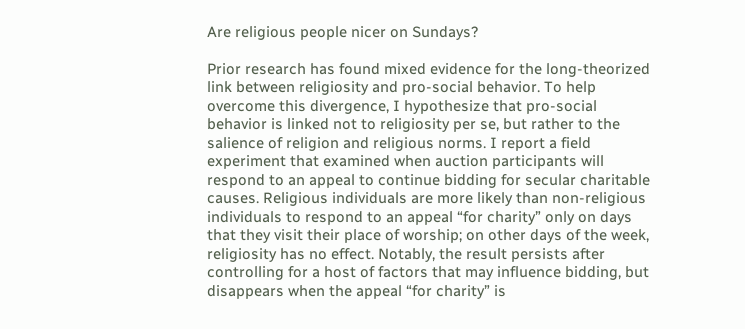Are religious people nicer on Sundays?

Prior research has found mixed evidence for the long-theorized link between religiosity and pro-social behavior. To help overcome this divergence, I hypothesize that pro-social behavior is linked not to religiosity per se, but rather to the salience of religion and religious norms. I report a field experiment that examined when auction participants will respond to an appeal to continue bidding for secular charitable causes. Religious individuals are more likely than non-religious individuals to respond to an appeal “for charity” only on days that they visit their place of worship; on other days of the week, religiosity has no effect. Notably, the result persists after controlling for a host of factors that may influence bidding, but disappears when the appeal “for charity” is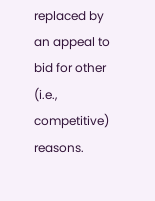replaced by an appeal to bid for other (i.e., competitive) reasons.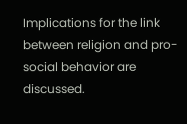Implications for the link between religion and pro-social behavior are discussed.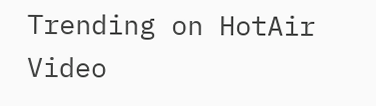Trending on HotAir Video